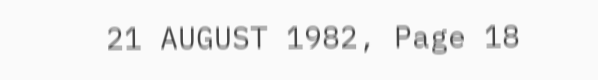21 AUGUST 1982, Page 18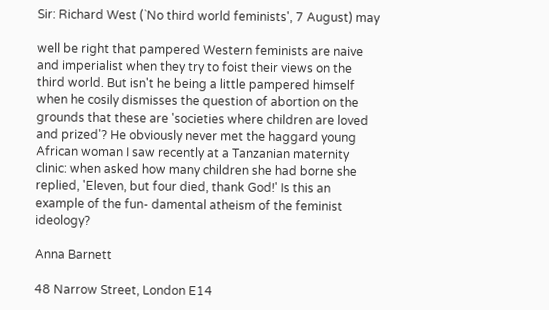Sir: Richard West (`No third world feminists', 7 August) may

well be right that pampered Western feminists are naive and imperialist when they try to foist their views on the third world. But isn't he being a little pampered himself when he cosily dismisses the question of abortion on the grounds that these are 'societies where children are loved and prized'? He obviously never met the haggard young African woman I saw recently at a Tanzanian maternity clinic: when asked how many children she had borne she replied, 'Eleven, but four died, thank God!' Is this an example of the fun- damental atheism of the feminist ideology?

Anna Barnett

48 Narrow Street, London E14